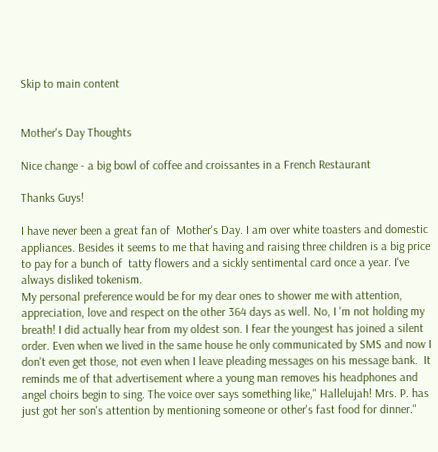Skip to main content


Mother's Day Thoughts

Nice change - a big bowl of coffee and croissantes in a French Restaurant

Thanks Guys!

I have never been a great fan of  Mother's Day. I am over white toasters and domestic appliances. Besides it seems to me that having and raising three children is a big price to pay for a bunch of  tatty flowers and a sickly sentimental card once a year. I've always disliked tokenism.
My personal preference would be for my dear ones to shower me with attention, appreciation, love and respect on the other 364 days as well. No, I 'm not holding my breath! I did actually hear from my oldest son. I fear the youngest has joined a silent order. Even when we lived in the same house he only communicated by SMS and now I don't even get those, not even when I leave pleading messages on his message bank.  It reminds me of that advertisement where a young man removes his headphones and angel choirs begin to sing. The voice over says something like," Hallelujah! Mrs. P. has just got her son's attention by mentioning someone or other's fast food for dinner."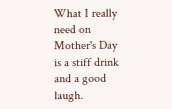What I really need on Mother's Day is a stiff drink and a good laugh.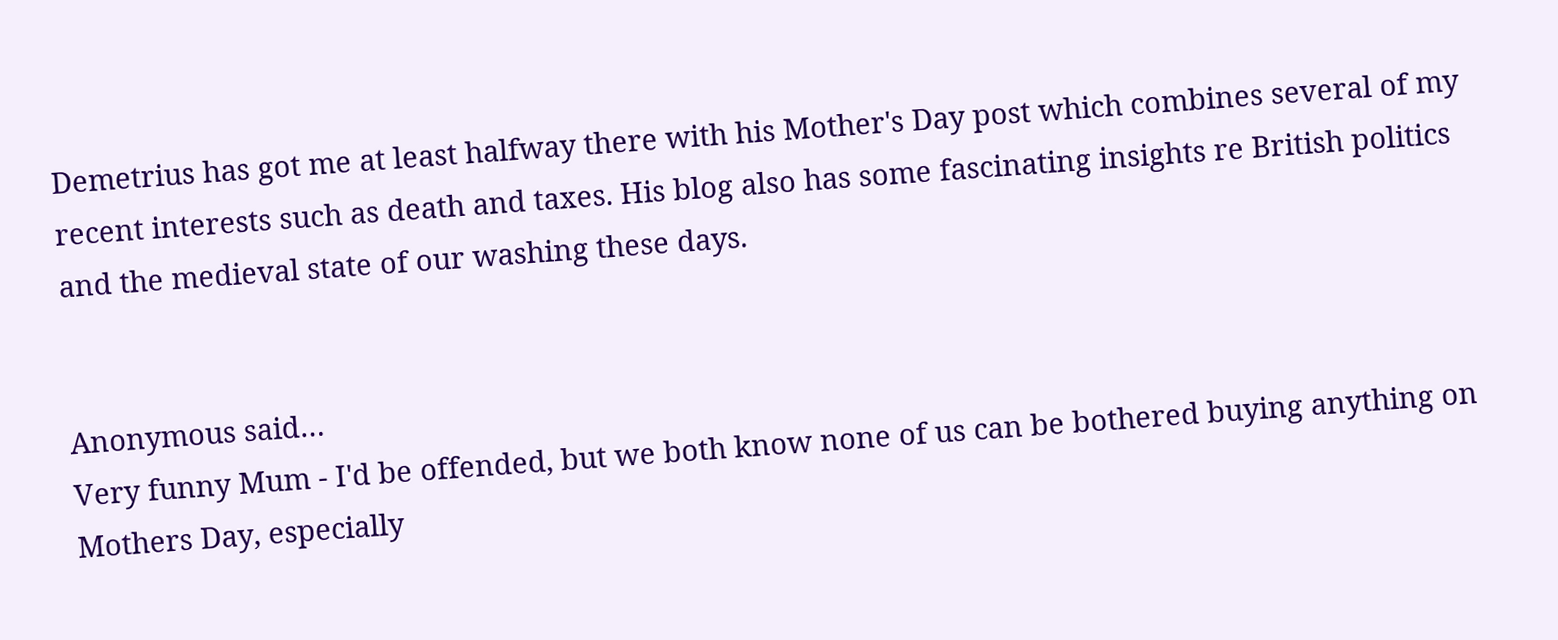Demetrius has got me at least halfway there with his Mother's Day post which combines several of my recent interests such as death and taxes. His blog also has some fascinating insights re British politics and the medieval state of our washing these days.


Anonymous said…
Very funny Mum - I'd be offended, but we both know none of us can be bothered buying anything on Mothers Day, especially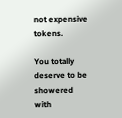not expensive tokens.

You totally deserve to be showered with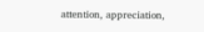attention, appreciation,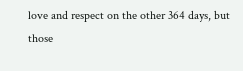love and respect on the other 364 days, but those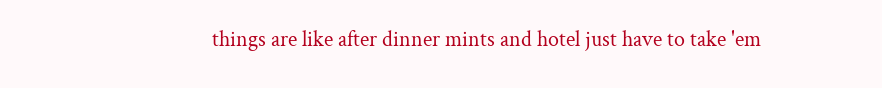things are like after dinner mints and hotel just have to take 'em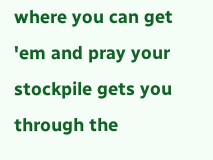where you can get 'em and pray your stockpile gets you through the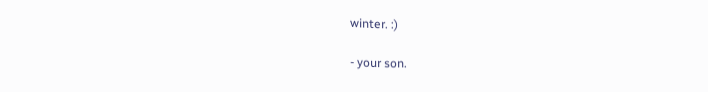winter. :)

- your son.